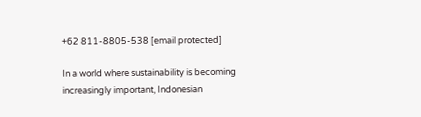+62 811-8805-538 [email protected]

In a world where sustainability is becoming increasingly important, Indonesian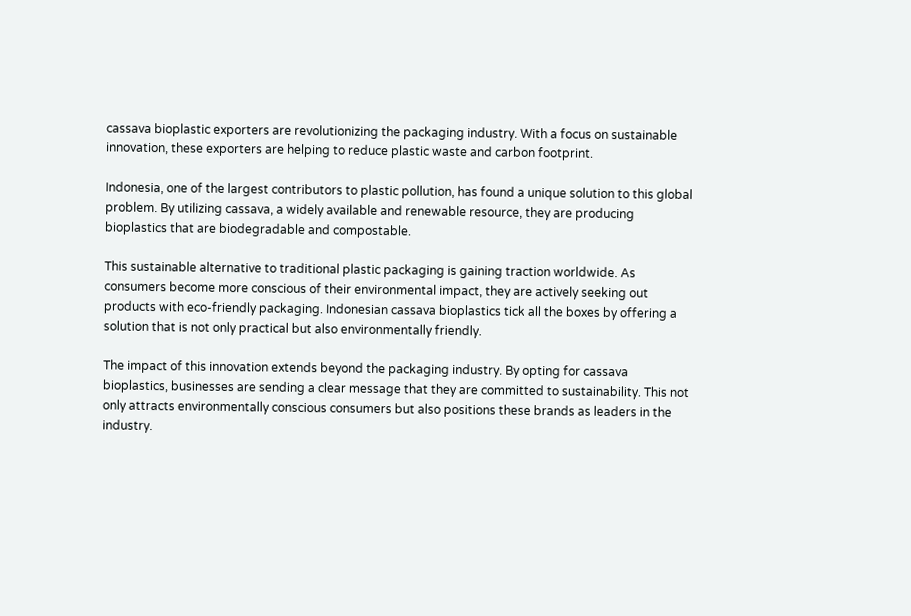cassava bioplastic exporters are revolutionizing the packaging industry. With a focus on sustainable innovation, these exporters are helping to reduce plastic waste and carbon footprint.

Indonesia, one of the largest contributors to plastic pollution, has found a unique solution to this global problem. By utilizing cassava, a widely available and renewable resource, they are producing bioplastics that are biodegradable and compostable.

This sustainable alternative to traditional plastic packaging is gaining traction worldwide. As consumers become more conscious of their environmental impact, they are actively seeking out products with eco-friendly packaging. Indonesian cassava bioplastics tick all the boxes by offering a solution that is not only practical but also environmentally friendly.

The impact of this innovation extends beyond the packaging industry. By opting for cassava bioplastics, businesses are sending a clear message that they are committed to sustainability. This not only attracts environmentally conscious consumers but also positions these brands as leaders in the industry.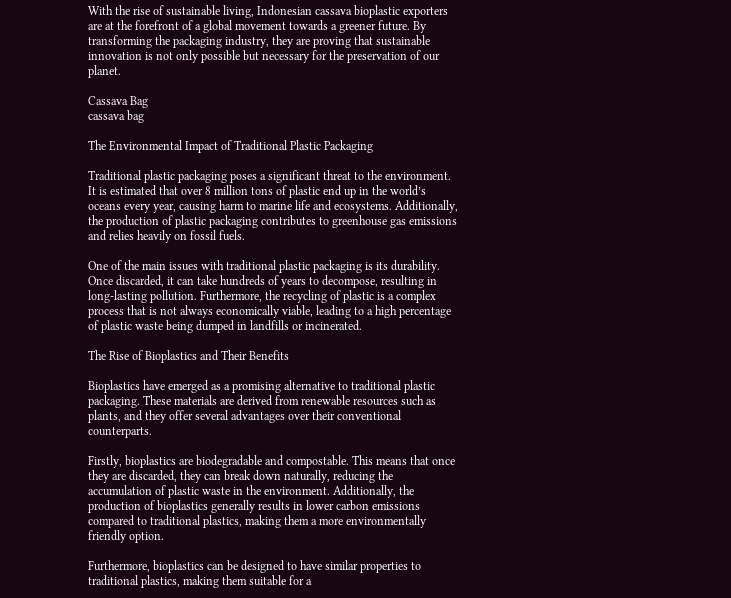With the rise of sustainable living, Indonesian cassava bioplastic exporters are at the forefront of a global movement towards a greener future. By transforming the packaging industry, they are proving that sustainable innovation is not only possible but necessary for the preservation of our planet.

Cassava Bag
cassava bag

The Environmental Impact of Traditional Plastic Packaging

Traditional plastic packaging poses a significant threat to the environment. It is estimated that over 8 million tons of plastic end up in the world’s oceans every year, causing harm to marine life and ecosystems. Additionally, the production of plastic packaging contributes to greenhouse gas emissions and relies heavily on fossil fuels.

One of the main issues with traditional plastic packaging is its durability. Once discarded, it can take hundreds of years to decompose, resulting in long-lasting pollution. Furthermore, the recycling of plastic is a complex process that is not always economically viable, leading to a high percentage of plastic waste being dumped in landfills or incinerated.

The Rise of Bioplastics and Their Benefits

Bioplastics have emerged as a promising alternative to traditional plastic packaging. These materials are derived from renewable resources such as plants, and they offer several advantages over their conventional counterparts.

Firstly, bioplastics are biodegradable and compostable. This means that once they are discarded, they can break down naturally, reducing the accumulation of plastic waste in the environment. Additionally, the production of bioplastics generally results in lower carbon emissions compared to traditional plastics, making them a more environmentally friendly option.

Furthermore, bioplastics can be designed to have similar properties to traditional plastics, making them suitable for a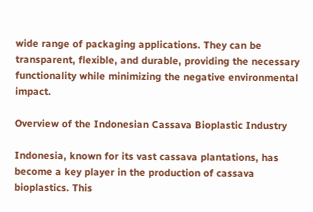wide range of packaging applications. They can be transparent, flexible, and durable, providing the necessary functionality while minimizing the negative environmental impact.

Overview of the Indonesian Cassava Bioplastic Industry

Indonesia, known for its vast cassava plantations, has become a key player in the production of cassava bioplastics. This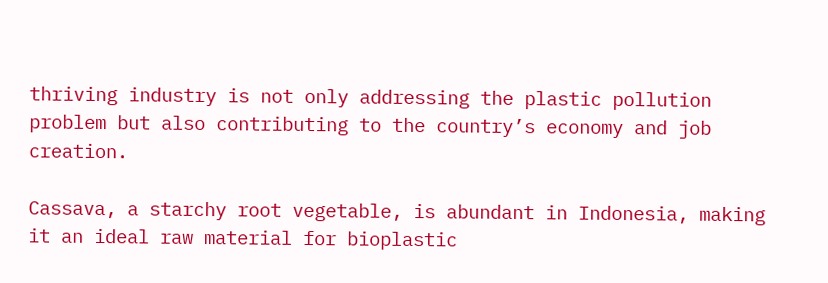thriving industry is not only addressing the plastic pollution problem but also contributing to the country’s economy and job creation.

Cassava, a starchy root vegetable, is abundant in Indonesia, making it an ideal raw material for bioplastic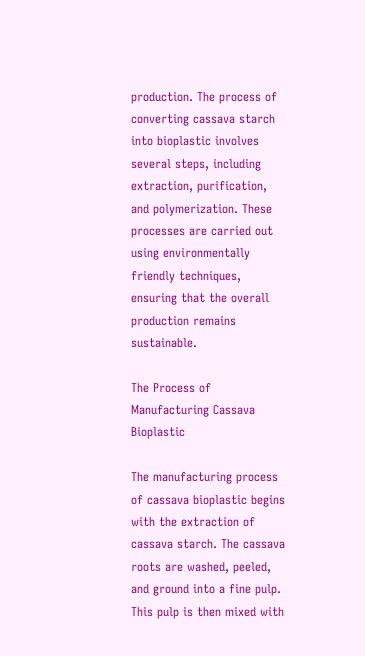production. The process of converting cassava starch into bioplastic involves several steps, including extraction, purification, and polymerization. These processes are carried out using environmentally friendly techniques, ensuring that the overall production remains sustainable.

The Process of Manufacturing Cassava Bioplastic

The manufacturing process of cassava bioplastic begins with the extraction of cassava starch. The cassava roots are washed, peeled, and ground into a fine pulp. This pulp is then mixed with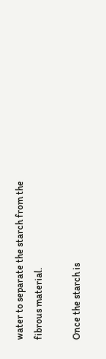water to separate the starch from the fibrous material.

Once the starch is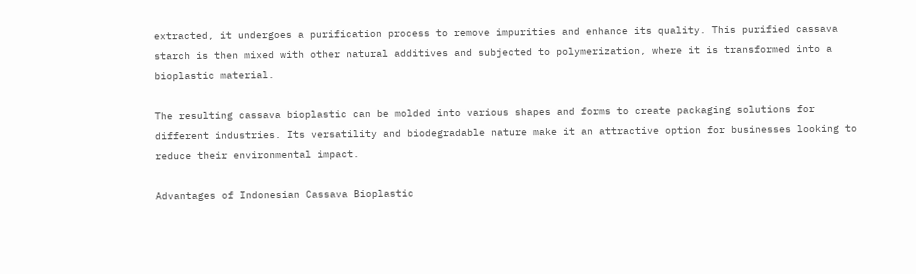extracted, it undergoes a purification process to remove impurities and enhance its quality. This purified cassava starch is then mixed with other natural additives and subjected to polymerization, where it is transformed into a bioplastic material.

The resulting cassava bioplastic can be molded into various shapes and forms to create packaging solutions for different industries. Its versatility and biodegradable nature make it an attractive option for businesses looking to reduce their environmental impact.

Advantages of Indonesian Cassava Bioplastic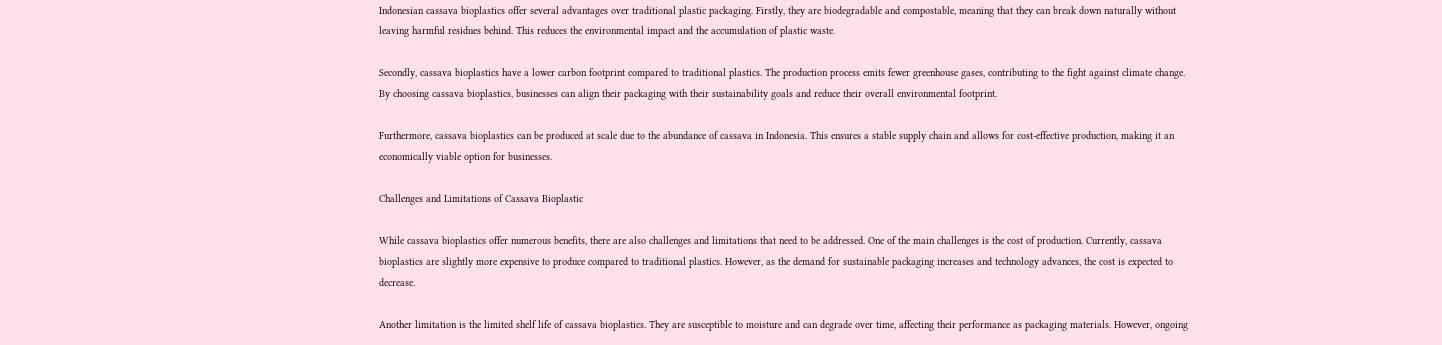Indonesian cassava bioplastics offer several advantages over traditional plastic packaging. Firstly, they are biodegradable and compostable, meaning that they can break down naturally without leaving harmful residues behind. This reduces the environmental impact and the accumulation of plastic waste.

Secondly, cassava bioplastics have a lower carbon footprint compared to traditional plastics. The production process emits fewer greenhouse gases, contributing to the fight against climate change. By choosing cassava bioplastics, businesses can align their packaging with their sustainability goals and reduce their overall environmental footprint.

Furthermore, cassava bioplastics can be produced at scale due to the abundance of cassava in Indonesia. This ensures a stable supply chain and allows for cost-effective production, making it an economically viable option for businesses.

Challenges and Limitations of Cassava Bioplastic

While cassava bioplastics offer numerous benefits, there are also challenges and limitations that need to be addressed. One of the main challenges is the cost of production. Currently, cassava bioplastics are slightly more expensive to produce compared to traditional plastics. However, as the demand for sustainable packaging increases and technology advances, the cost is expected to decrease.

Another limitation is the limited shelf life of cassava bioplastics. They are susceptible to moisture and can degrade over time, affecting their performance as packaging materials. However, ongoing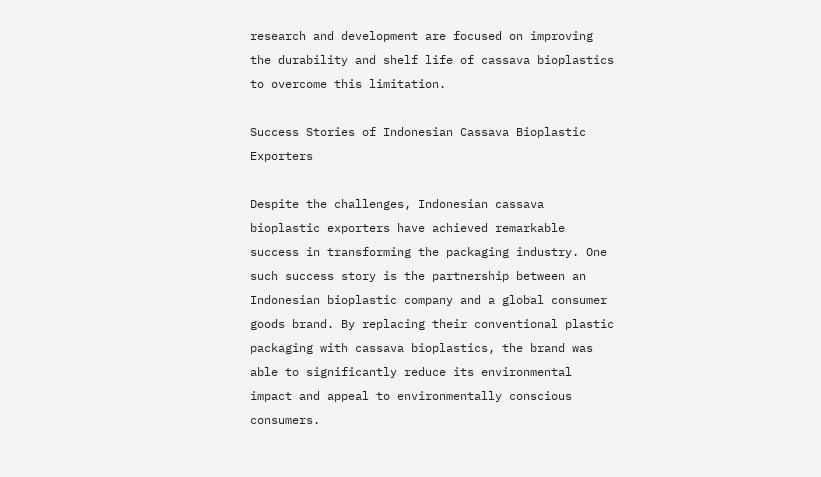research and development are focused on improving the durability and shelf life of cassava bioplastics to overcome this limitation.

Success Stories of Indonesian Cassava Bioplastic Exporters

Despite the challenges, Indonesian cassava bioplastic exporters have achieved remarkable success in transforming the packaging industry. One such success story is the partnership between an Indonesian bioplastic company and a global consumer goods brand. By replacing their conventional plastic packaging with cassava bioplastics, the brand was able to significantly reduce its environmental impact and appeal to environmentally conscious consumers.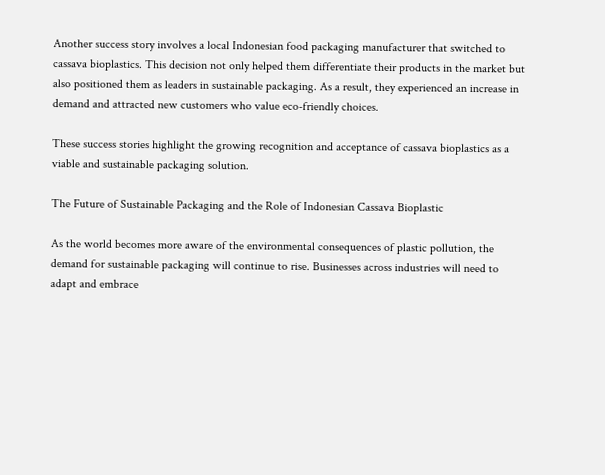Another success story involves a local Indonesian food packaging manufacturer that switched to cassava bioplastics. This decision not only helped them differentiate their products in the market but also positioned them as leaders in sustainable packaging. As a result, they experienced an increase in demand and attracted new customers who value eco-friendly choices.

These success stories highlight the growing recognition and acceptance of cassava bioplastics as a viable and sustainable packaging solution.

The Future of Sustainable Packaging and the Role of Indonesian Cassava Bioplastic

As the world becomes more aware of the environmental consequences of plastic pollution, the demand for sustainable packaging will continue to rise. Businesses across industries will need to adapt and embrace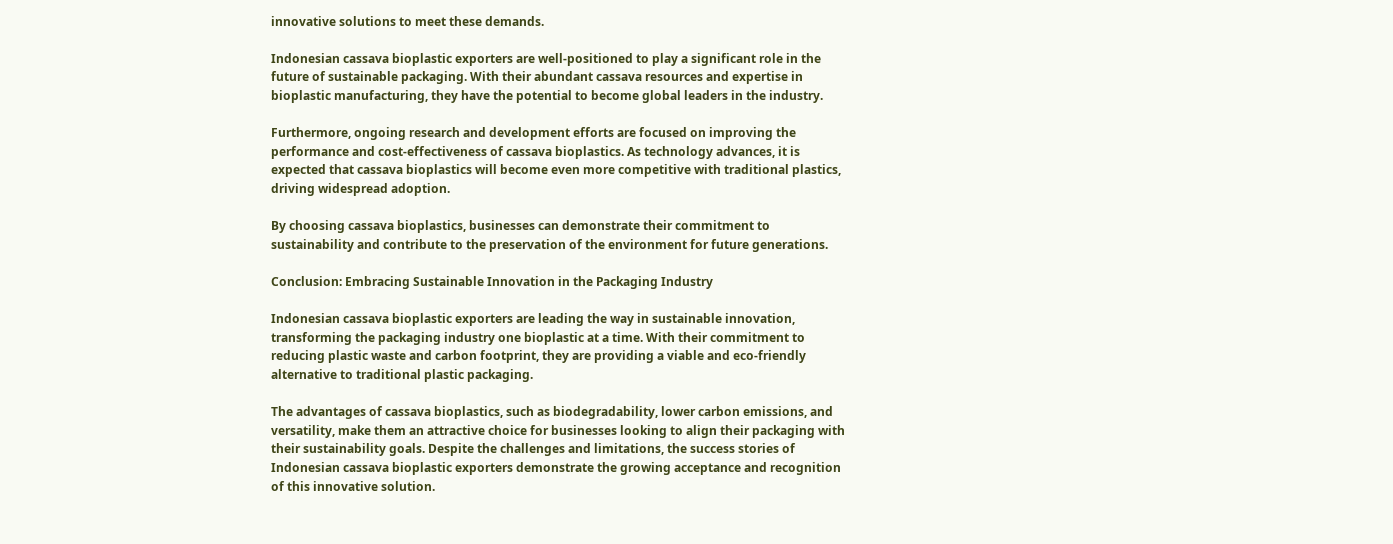innovative solutions to meet these demands.

Indonesian cassava bioplastic exporters are well-positioned to play a significant role in the future of sustainable packaging. With their abundant cassava resources and expertise in bioplastic manufacturing, they have the potential to become global leaders in the industry.

Furthermore, ongoing research and development efforts are focused on improving the performance and cost-effectiveness of cassava bioplastics. As technology advances, it is expected that cassava bioplastics will become even more competitive with traditional plastics, driving widespread adoption.

By choosing cassava bioplastics, businesses can demonstrate their commitment to sustainability and contribute to the preservation of the environment for future generations.

Conclusion: Embracing Sustainable Innovation in the Packaging Industry

Indonesian cassava bioplastic exporters are leading the way in sustainable innovation, transforming the packaging industry one bioplastic at a time. With their commitment to reducing plastic waste and carbon footprint, they are providing a viable and eco-friendly alternative to traditional plastic packaging.

The advantages of cassava bioplastics, such as biodegradability, lower carbon emissions, and versatility, make them an attractive choice for businesses looking to align their packaging with their sustainability goals. Despite the challenges and limitations, the success stories of Indonesian cassava bioplastic exporters demonstrate the growing acceptance and recognition of this innovative solution.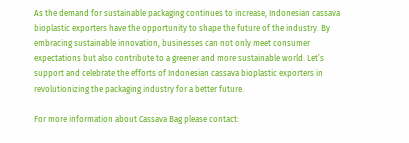As the demand for sustainable packaging continues to increase, Indonesian cassava bioplastic exporters have the opportunity to shape the future of the industry. By embracing sustainable innovation, businesses can not only meet consumer expectations but also contribute to a greener and more sustainable world. Let’s support and celebrate the efforts of Indonesian cassava bioplastic exporters in revolutionizing the packaging industry for a better future.

For more information about Cassava Bag please contact: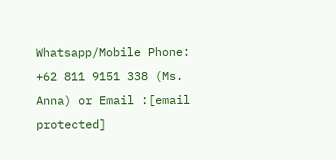Whatsapp/Mobile Phone: +62 811 9151 338 (Ms. Anna) or Email :[email protected]